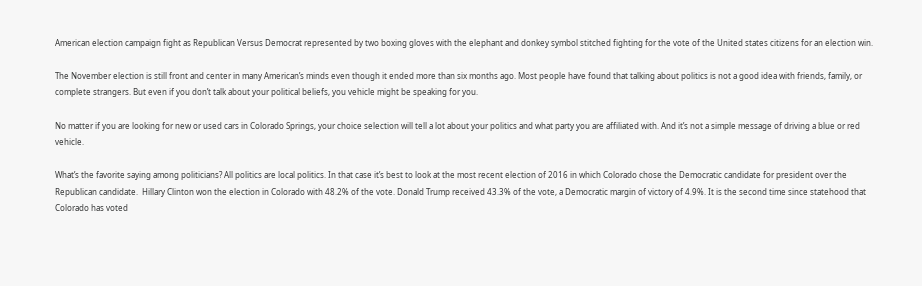American election campaign fight as Republican Versus Democrat represented by two boxing gloves with the elephant and donkey symbol stitched fighting for the vote of the United states citizens for an election win.

The November election is still front and center in many American’s minds even though it ended more than six months ago. Most people have found that talking about politics is not a good idea with friends, family, or complete strangers. But even if you don’t talk about your political beliefs, you vehicle might be speaking for you.

No matter if you are looking for new or used cars in Colorado Springs, your choice selection will tell a lot about your politics and what party you are affiliated with. And it’s not a simple message of driving a blue or red vehicle.

What’s the favorite saying among politicians? All politics are local politics. In that case it’s best to look at the most recent election of 2016 in which Colorado chose the Democratic candidate for president over the Republican candidate.  Hillary Clinton won the election in Colorado with 48.2% of the vote. Donald Trump received 43.3% of the vote, a Democratic margin of victory of 4.9%. It is the second time since statehood that Colorado has voted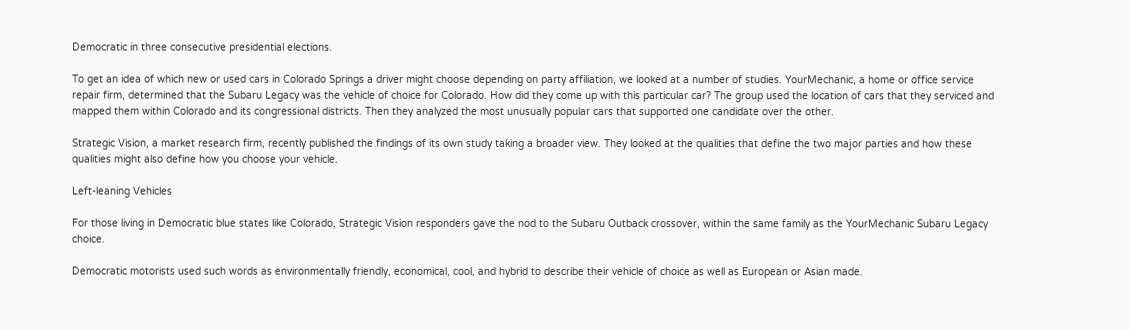Democratic in three consecutive presidential elections.

To get an idea of which new or used cars in Colorado Springs a driver might choose depending on party affiliation, we looked at a number of studies. YourMechanic, a home or office service repair firm, determined that the Subaru Legacy was the vehicle of choice for Colorado. How did they come up with this particular car? The group used the location of cars that they serviced and mapped them within Colorado and its congressional districts. Then they analyzed the most unusually popular cars that supported one candidate over the other.

Strategic Vision, a market research firm, recently published the findings of its own study taking a broader view. They looked at the qualities that define the two major parties and how these qualities might also define how you choose your vehicle.

Left-leaning Vehicles

For those living in Democratic blue states like Colorado, Strategic Vision responders gave the nod to the Subaru Outback crossover, within the same family as the YourMechanic Subaru Legacy choice.

Democratic motorists used such words as environmentally friendly, economical, cool, and hybrid to describe their vehicle of choice as well as European or Asian made.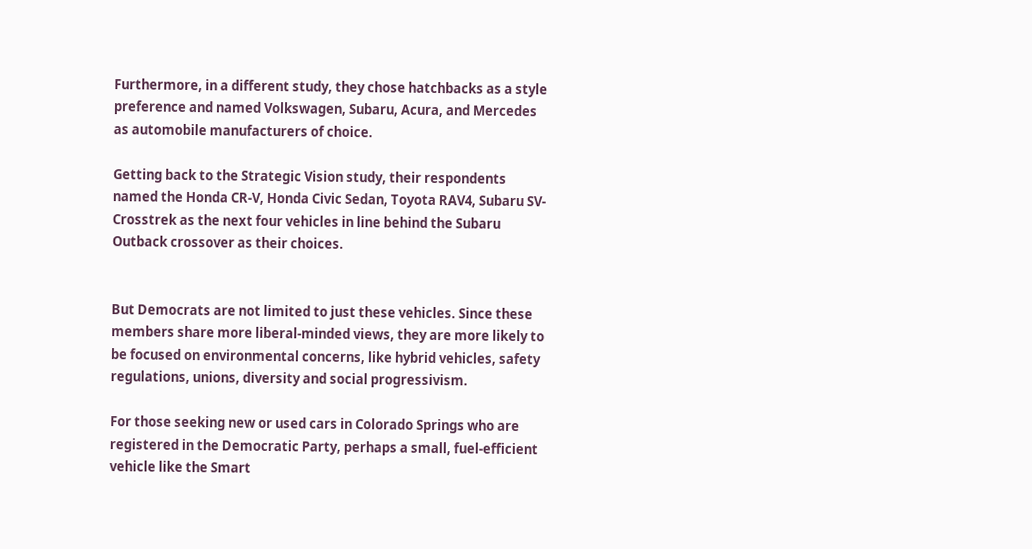Furthermore, in a different study, they chose hatchbacks as a style preference and named Volkswagen, Subaru, Acura, and Mercedes as automobile manufacturers of choice.

Getting back to the Strategic Vision study, their respondents named the Honda CR-V, Honda Civic Sedan, Toyota RAV4, Subaru SV-Crosstrek as the next four vehicles in line behind the Subaru Outback crossover as their choices.


But Democrats are not limited to just these vehicles. Since these members share more liberal-minded views, they are more likely to be focused on environmental concerns, like hybrid vehicles, safety regulations, unions, diversity and social progressivism.

For those seeking new or used cars in Colorado Springs who are registered in the Democratic Party, perhaps a small, fuel-efficient vehicle like the Smart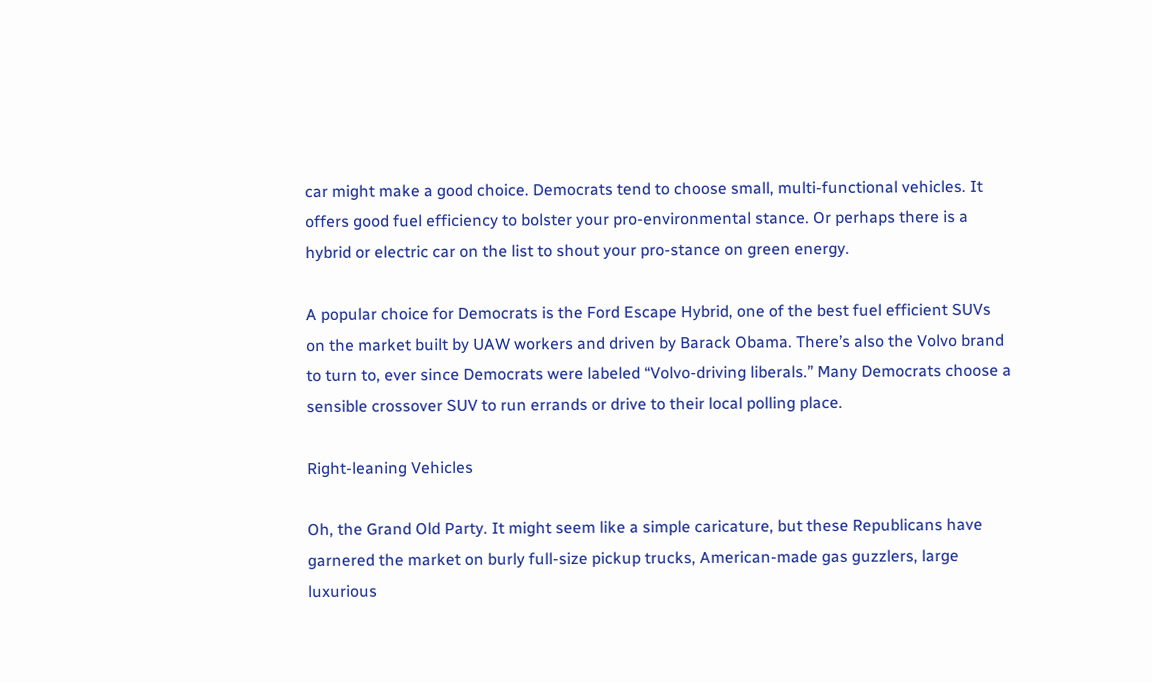car might make a good choice. Democrats tend to choose small, multi-functional vehicles. It offers good fuel efficiency to bolster your pro-environmental stance. Or perhaps there is a hybrid or electric car on the list to shout your pro-stance on green energy.

A popular choice for Democrats is the Ford Escape Hybrid, one of the best fuel efficient SUVs on the market built by UAW workers and driven by Barack Obama. There’s also the Volvo brand to turn to, ever since Democrats were labeled “Volvo-driving liberals.” Many Democrats choose a sensible crossover SUV to run errands or drive to their local polling place.

Right-leaning Vehicles

Oh, the Grand Old Party. It might seem like a simple caricature, but these Republicans have garnered the market on burly full-size pickup trucks, American-made gas guzzlers, large luxurious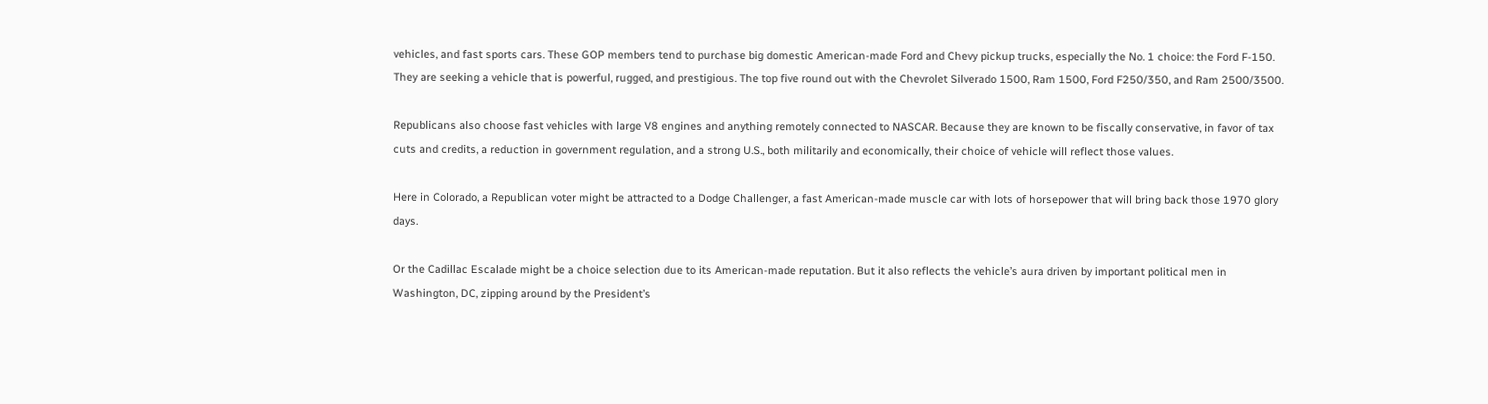vehicles, and fast sports cars. These GOP members tend to purchase big domestic American-made Ford and Chevy pickup trucks, especially the No. 1 choice: the Ford F-150. They are seeking a vehicle that is powerful, rugged, and prestigious. The top five round out with the Chevrolet Silverado 1500, Ram 1500, Ford F250/350, and Ram 2500/3500.

Republicans also choose fast vehicles with large V8 engines and anything remotely connected to NASCAR. Because they are known to be fiscally conservative, in favor of tax cuts and credits, a reduction in government regulation, and a strong U.S., both militarily and economically, their choice of vehicle will reflect those values.

Here in Colorado, a Republican voter might be attracted to a Dodge Challenger, a fast American-made muscle car with lots of horsepower that will bring back those 1970 glory days.

Or the Cadillac Escalade might be a choice selection due to its American-made reputation. But it also reflects the vehicle’s aura driven by important political men in Washington, DC, zipping around by the President’s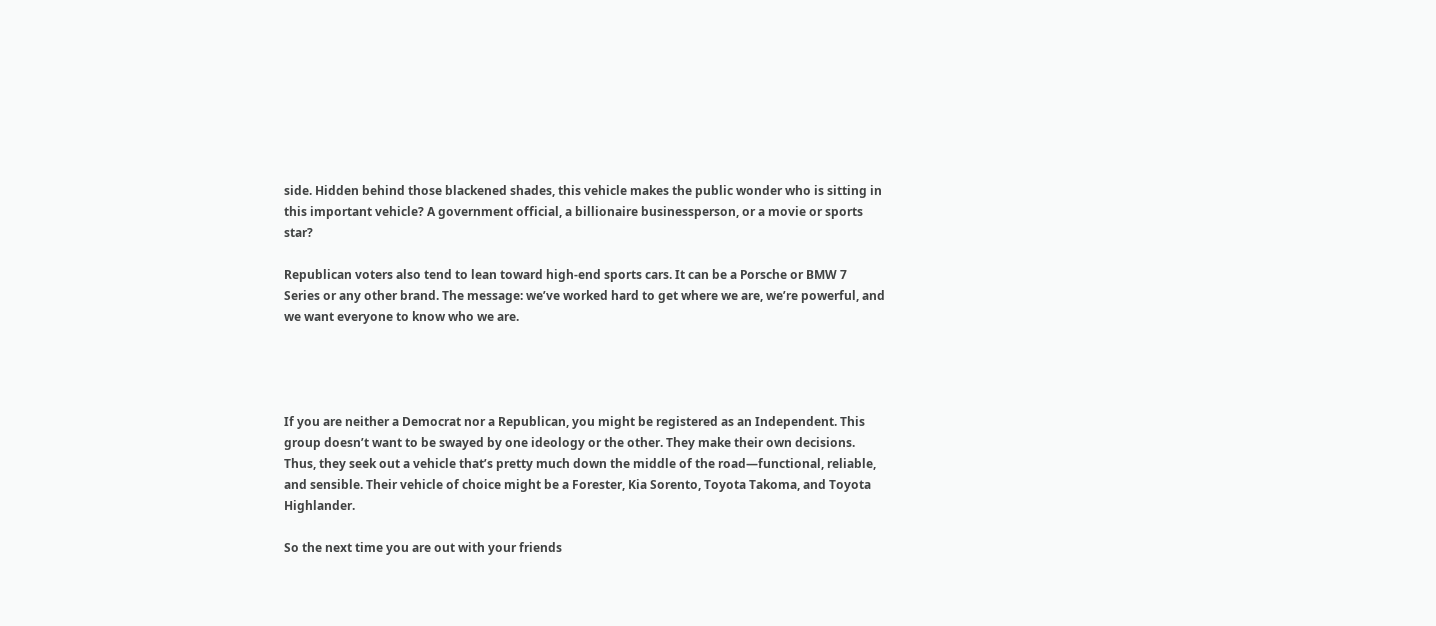side. Hidden behind those blackened shades, this vehicle makes the public wonder who is sitting in this important vehicle? A government official, a billionaire businessperson, or a movie or sports star?

Republican voters also tend to lean toward high-end sports cars. It can be a Porsche or BMW 7 Series or any other brand. The message: we’ve worked hard to get where we are, we’re powerful, and we want everyone to know who we are.




If you are neither a Democrat nor a Republican, you might be registered as an Independent. This group doesn’t want to be swayed by one ideology or the other. They make their own decisions. Thus, they seek out a vehicle that’s pretty much down the middle of the road—functional, reliable, and sensible. Their vehicle of choice might be a Forester, Kia Sorento, Toyota Takoma, and Toyota Highlander.

So the next time you are out with your friends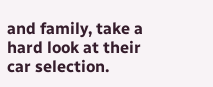and family, take a hard look at their car selection.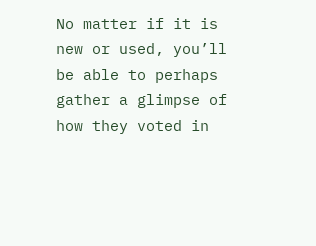No matter if it is new or used, you’ll be able to perhaps gather a glimpse of how they voted in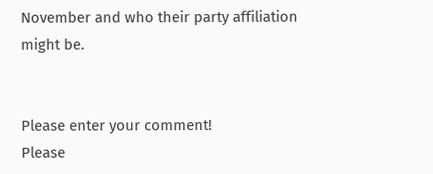November and who their party affiliation might be.


Please enter your comment!
Please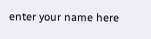enter your name here